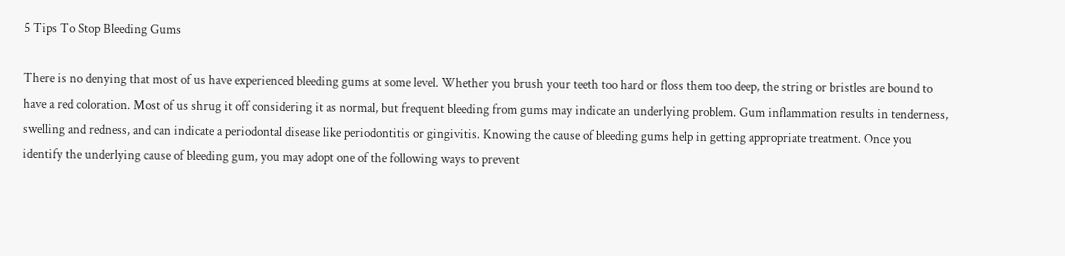5 Tips To Stop Bleeding Gums

There is no denying that most of us have experienced bleeding gums at some level. Whether you brush your teeth too hard or floss them too deep, the string or bristles are bound to have a red coloration. Most of us shrug it off considering it as normal, but frequent bleeding from gums may indicate an underlying problem. Gum inflammation results in tenderness, swelling and redness, and can indicate a periodontal disease like periodontitis or gingivitis. Knowing the cause of bleeding gums help in getting appropriate treatment. Once you identify the underlying cause of bleeding gum, you may adopt one of the following ways to prevent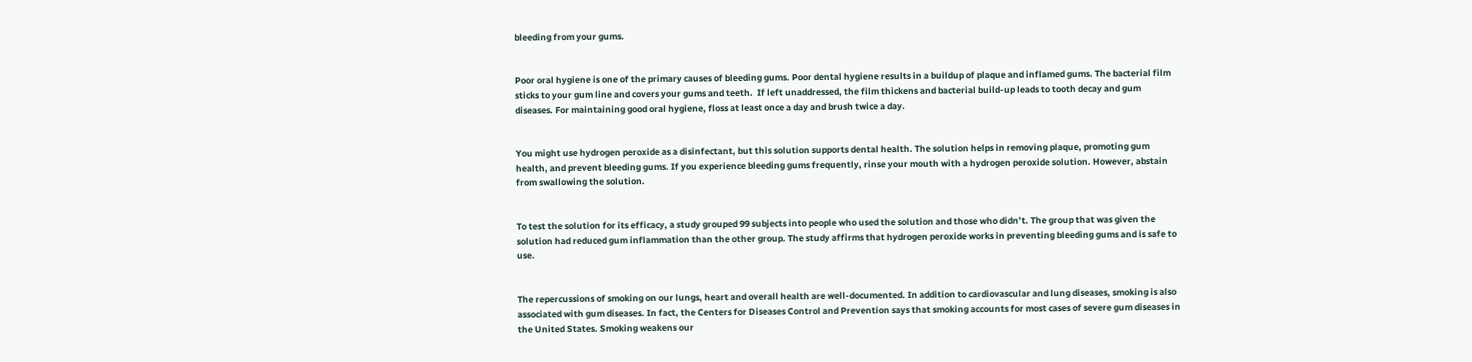bleeding from your gums.


Poor oral hygiene is one of the primary causes of bleeding gums. Poor dental hygiene results in a buildup of plaque and inflamed gums. The bacterial film sticks to your gum line and covers your gums and teeth.  If left unaddressed, the film thickens and bacterial build-up leads to tooth decay and gum diseases. For maintaining good oral hygiene, floss at least once a day and brush twice a day.


You might use hydrogen peroxide as a disinfectant, but this solution supports dental health. The solution helps in removing plaque, promoting gum health, and prevent bleeding gums. If you experience bleeding gums frequently, rinse your mouth with a hydrogen peroxide solution. However, abstain from swallowing the solution.


To test the solution for its efficacy, a study grouped 99 subjects into people who used the solution and those who didn’t. The group that was given the solution had reduced gum inflammation than the other group. The study affirms that hydrogen peroxide works in preventing bleeding gums and is safe to use.


The repercussions of smoking on our lungs, heart and overall health are well-documented. In addition to cardiovascular and lung diseases, smoking is also associated with gum diseases. In fact, the Centers for Diseases Control and Prevention says that smoking accounts for most cases of severe gum diseases in the United States. Smoking weakens our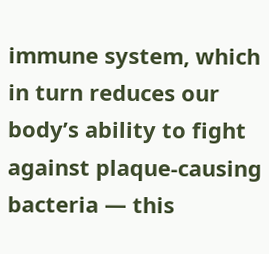immune system, which in turn reduces our body’s ability to fight against plaque-causing bacteria — this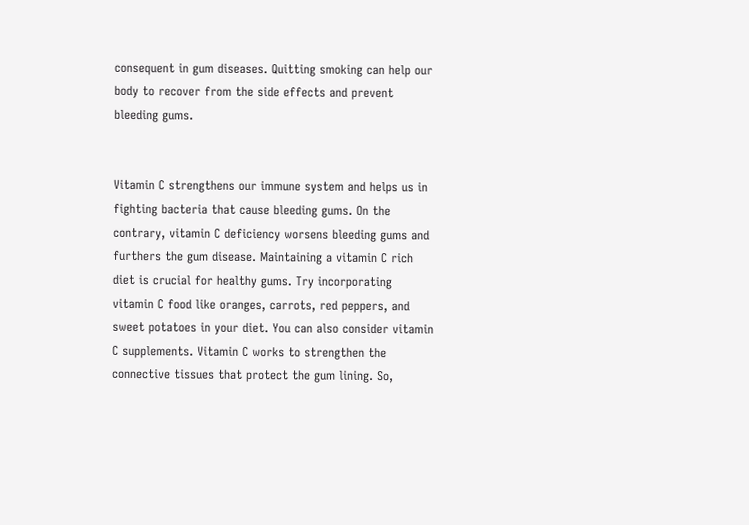consequent in gum diseases. Quitting smoking can help our body to recover from the side effects and prevent bleeding gums.


Vitamin C strengthens our immune system and helps us in fighting bacteria that cause bleeding gums. On the contrary, vitamin C deficiency worsens bleeding gums and furthers the gum disease. Maintaining a vitamin C rich diet is crucial for healthy gums. Try incorporating vitamin C food like oranges, carrots, red peppers, and sweet potatoes in your diet. You can also consider vitamin C supplements. Vitamin C works to strengthen the connective tissues that protect the gum lining. So,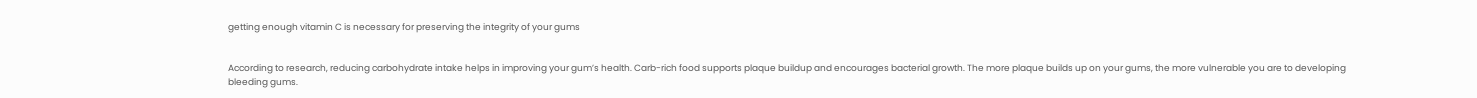getting enough vitamin C is necessary for preserving the integrity of your gums


According to research, reducing carbohydrate intake helps in improving your gum’s health. Carb-rich food supports plaque buildup and encourages bacterial growth. The more plaque builds up on your gums, the more vulnerable you are to developing bleeding gums.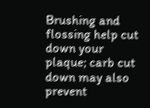Brushing and flossing help cut down your plaque; carb cut down may also prevent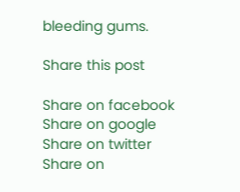bleeding gums.

Share this post

Share on facebook
Share on google
Share on twitter
Share on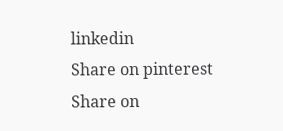linkedin
Share on pinterest
Share on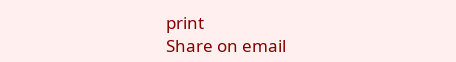print
Share on email